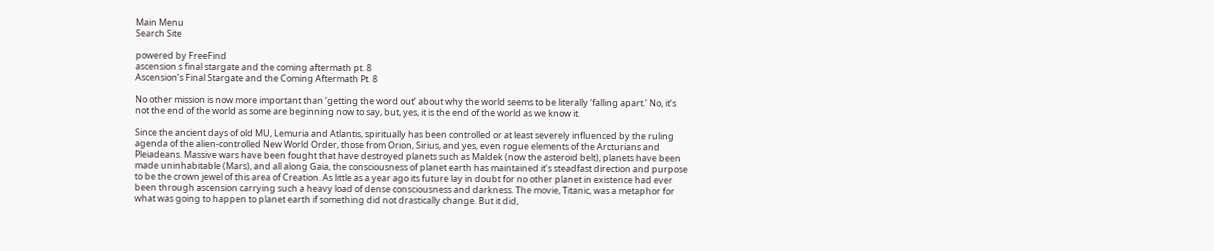Main Menu
Search Site

powered by FreeFind
ascension s final stargate and the coming aftermath pt. 8
Ascension’s Final Stargate and the Coming Aftermath Pt. 8

No other mission is now more important than ‘getting the word out’ about why the world seems to be literally ‘falling apart.’ No, it’s not the end of the world as some are beginning now to say, but, yes, it is the end of the world as we know it.

Since the ancient days of old MU, Lemuria and Atlantis, spiritually has been controlled or at least severely influenced by the ruling agenda of the alien-controlled New World Order, those from Orion, Sirius, and yes, even rogue elements of the Arcturians and Pleiadeans. Massive wars have been fought that have destroyed planets such as Maldek (now the asteroid belt), planets have been made uninhabitable (Mars), and all along Gaia, the consciousness of planet earth has maintained it’s steadfast direction and purpose to be the crown jewel of this area of Creation. As little as a year ago its future lay in doubt for no other planet in existence had ever been through ascension carrying such a heavy load of dense consciousness and darkness. The movie, Titanic, was a metaphor for what was going to happen to planet earth if something did not drastically change. But it did,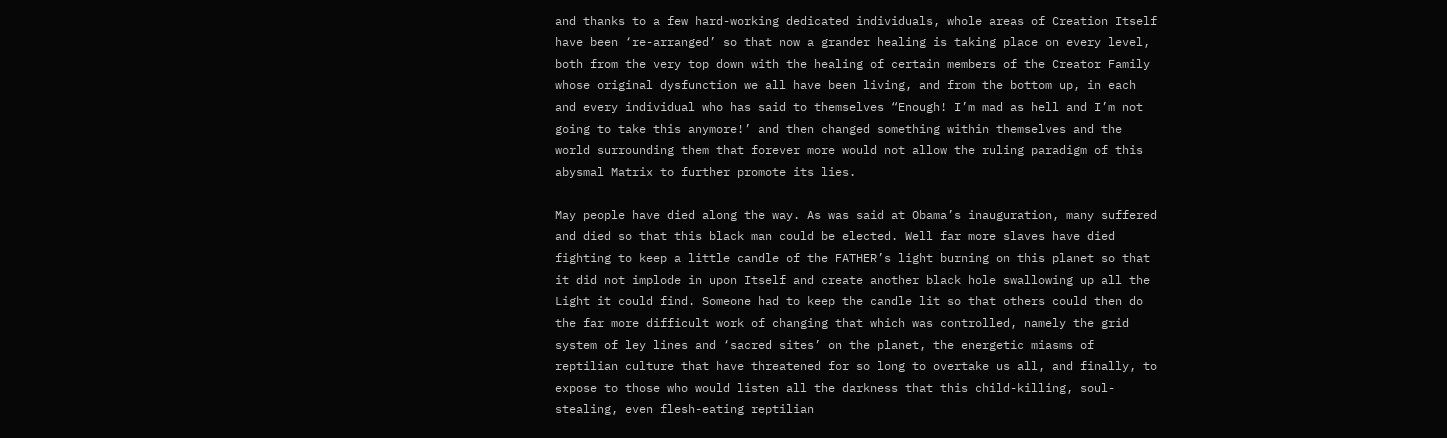and thanks to a few hard-working dedicated individuals, whole areas of Creation Itself have been ‘re-arranged’ so that now a grander healing is taking place on every level, both from the very top down with the healing of certain members of the Creator Family whose original dysfunction we all have been living, and from the bottom up, in each and every individual who has said to themselves “Enough! I’m mad as hell and I’m not going to take this anymore!’ and then changed something within themselves and the world surrounding them that forever more would not allow the ruling paradigm of this abysmal Matrix to further promote its lies.

May people have died along the way. As was said at Obama’s inauguration, many suffered and died so that this black man could be elected. Well far more slaves have died fighting to keep a little candle of the FATHER’s light burning on this planet so that it did not implode in upon Itself and create another black hole swallowing up all the Light it could find. Someone had to keep the candle lit so that others could then do the far more difficult work of changing that which was controlled, namely the grid system of ley lines and ‘sacred sites’ on the planet, the energetic miasms of reptilian culture that have threatened for so long to overtake us all, and finally, to expose to those who would listen all the darkness that this child-killing, soul-stealing, even flesh-eating reptilian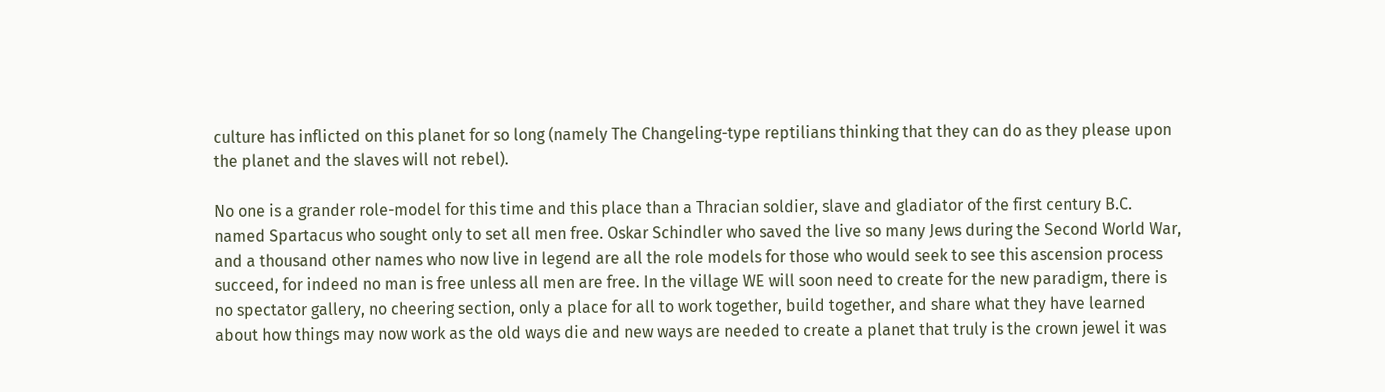culture has inflicted on this planet for so long (namely The Changeling-type reptilians thinking that they can do as they please upon the planet and the slaves will not rebel).

No one is a grander role-model for this time and this place than a Thracian soldier, slave and gladiator of the first century B.C. named Spartacus who sought only to set all men free. Oskar Schindler who saved the live so many Jews during the Second World War, and a thousand other names who now live in legend are all the role models for those who would seek to see this ascension process succeed, for indeed no man is free unless all men are free. In the village WE will soon need to create for the new paradigm, there is no spectator gallery, no cheering section, only a place for all to work together, build together, and share what they have learned about how things may now work as the old ways die and new ways are needed to create a planet that truly is the crown jewel it was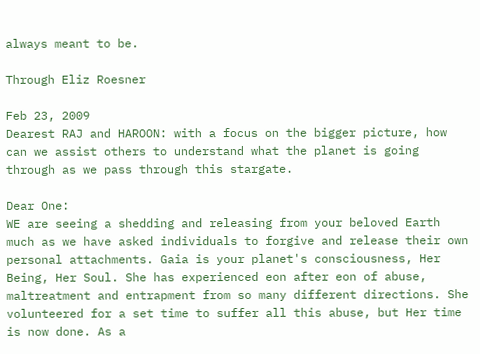always meant to be.

Through Eliz Roesner

Feb 23, 2009
Dearest RAJ and HAROON: with a focus on the bigger picture, how can we assist others to understand what the planet is going through as we pass through this stargate.

Dear One:
WE are seeing a shedding and releasing from your beloved Earth much as we have asked individuals to forgive and release their own personal attachments. Gaia is your planet's consciousness, Her Being, Her Soul. She has experienced eon after eon of abuse, maltreatment and entrapment from so many different directions. She volunteered for a set time to suffer all this abuse, but Her time is now done. As a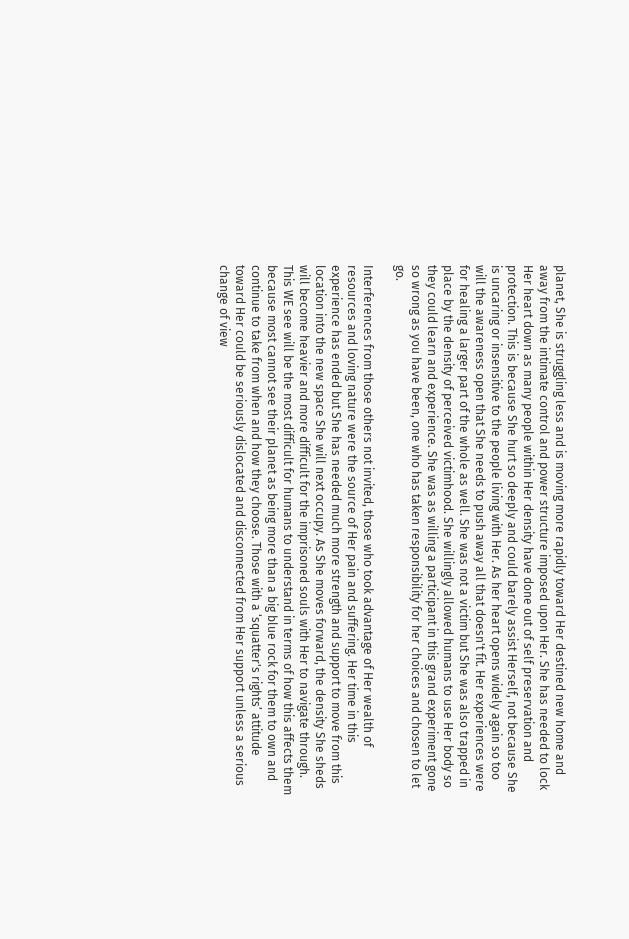planet, She is struggling less and is moving more rapidly toward Her destined new home and away from the intimate control and power structure imposed upon Her. She has needed to lock Her heart down as many people within Her density have done out of self preservation and protection. This is because She hurt so deeply and could barely assist Herself, not because She is uncaring or insensitive to the people living with Her. As her heart opens widely again so too will the awareness open that She needs to push away all that doesn't fit. Her experiences were for healing a larger part of the whole as well. She was not a victim but She was also trapped in place by the density of perceived victimhood. She willingly allowed humans to use Her body so they could learn and experience. She was as willing a participant in this grand experiment gone so wrong as you have been, one who has taken responsibility for her choices and chosen to let go.

Interferences from those others not invited, those who took advantage of Her wealth of resources and loving nature were the source of Her pain and suffering. Her time in this experience has ended but She has needed much more strength and support to move from this location into the new space She will next occupy. As She moves forward, the density She sheds will become heavier and more difficult for the imprisoned souls with Her to navigate through. This WE see will be the most difficult for humans to understand in terms of how this affects them because most cannot see their planet as being more than a big blue rock for them to own and continue to take from when and how they choose. Those with a ‘squatter's rights’ attitude toward Her could be seriously dislocated and disconnected from Her support unless a serious change of view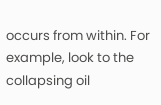occurs from within. For example, look to the collapsing oil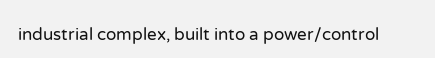industrial complex, built into a power/control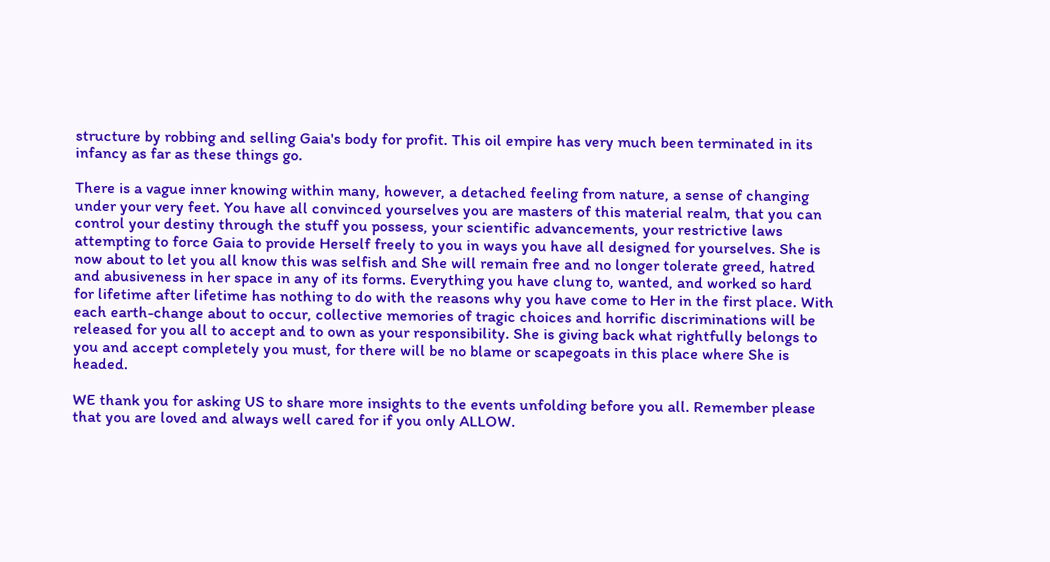structure by robbing and selling Gaia's body for profit. This oil empire has very much been terminated in its infancy as far as these things go.

There is a vague inner knowing within many, however, a detached feeling from nature, a sense of changing under your very feet. You have all convinced yourselves you are masters of this material realm, that you can control your destiny through the stuff you possess, your scientific advancements, your restrictive laws attempting to force Gaia to provide Herself freely to you in ways you have all designed for yourselves. She is now about to let you all know this was selfish and She will remain free and no longer tolerate greed, hatred and abusiveness in her space in any of its forms. Everything you have clung to, wanted, and worked so hard for lifetime after lifetime has nothing to do with the reasons why you have come to Her in the first place. With each earth-change about to occur, collective memories of tragic choices and horrific discriminations will be released for you all to accept and to own as your responsibility. She is giving back what rightfully belongs to you and accept completely you must, for there will be no blame or scapegoats in this place where She is headed.

WE thank you for asking US to share more insights to the events unfolding before you all. Remember please that you are loved and always well cared for if you only ALLOW.